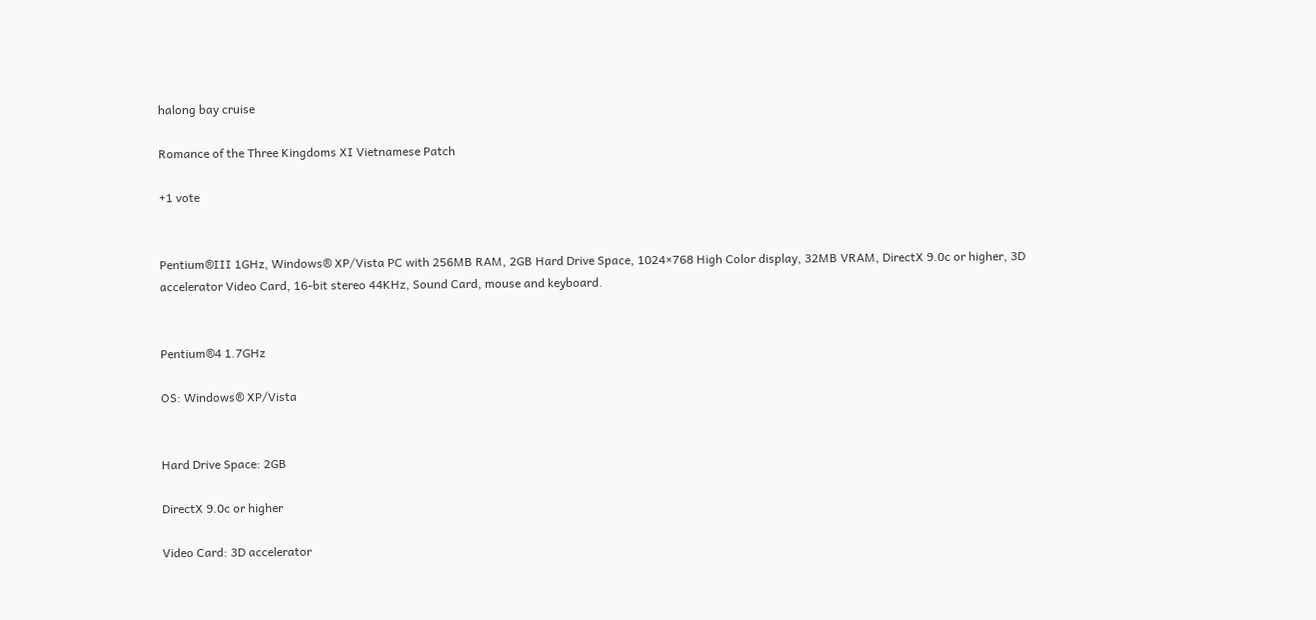halong bay cruise

Romance of the Three Kingdoms XI Vietnamese Patch

+1 vote


Pentium®III 1GHz, Windows® XP/Vista PC with 256MB RAM, 2GB Hard Drive Space, 1024×768 High Color display, 32MB VRAM, DirectX 9.0c or higher, 3D accelerator Video Card, 16-bit stereo 44KHz, Sound Card, mouse and keyboard.


Pentium®4 1.7GHz

OS: Windows® XP/Vista


Hard Drive Space: 2GB

DirectX 9.0c or higher

Video Card: 3D accelerator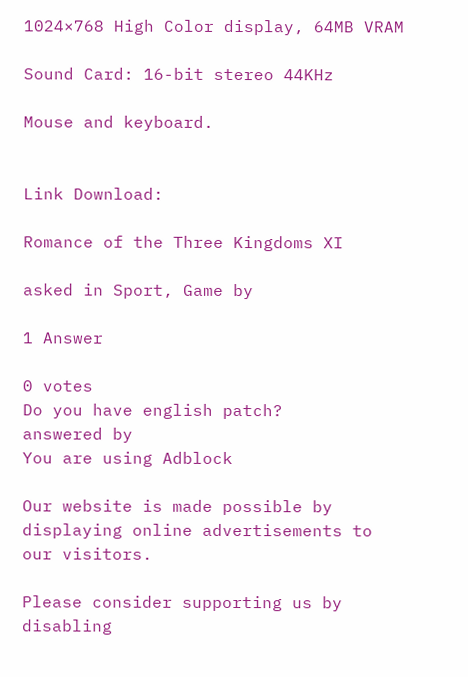1024×768 High Color display, 64MB VRAM

Sound Card: 16-bit stereo 44KHz

Mouse and keyboard.


Link Download:

Romance of the Three Kingdoms XI

asked in Sport, Game by

1 Answer

0 votes
Do you have english patch?
answered by
You are using Adblock

Our website is made possible by displaying online advertisements to our visitors.

Please consider supporting us by disabling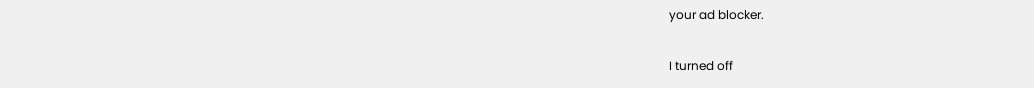your ad blocker.

I turned off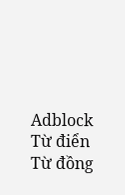Adblock
Từ điển Từ đồng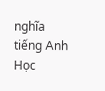nghĩa tiếng Anh
Học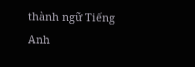thành ngữ Tiếng Anh